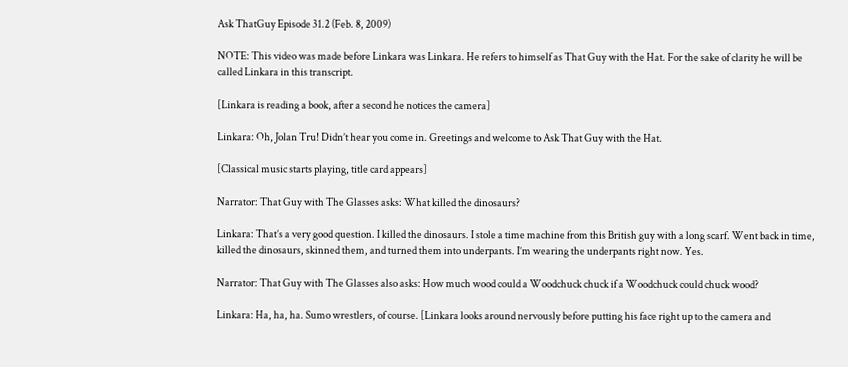Ask ThatGuy Episode 31.2 (Feb. 8, 2009)

NOTE: This video was made before Linkara was Linkara. He refers to himself as That Guy with the Hat. For the sake of clarity he will be called Linkara in this transcript.

[Linkara is reading a book, after a second he notices the camera]

Linkara: Oh, Jolan Tru! Didn’t hear you come in. Greetings and welcome to Ask That Guy with the Hat.

[Classical music starts playing, title card appears]

Narrator: That Guy with The Glasses asks: What killed the dinosaurs?

Linkara: That’s a very good question. I killed the dinosaurs. I stole a time machine from this British guy with a long scarf. Went back in time, killed the dinosaurs, skinned them, and turned them into underpants. I’m wearing the underpants right now. Yes.

Narrator: That Guy with The Glasses also asks: How much wood could a Woodchuck chuck if a Woodchuck could chuck wood?

Linkara: Ha, ha, ha. Sumo wrestlers, of course. [Linkara looks around nervously before putting his face right up to the camera and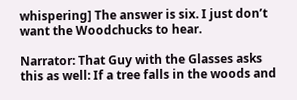whispering] The answer is six. I just don’t want the Woodchucks to hear.

Narrator: That Guy with the Glasses asks this as well: If a tree falls in the woods and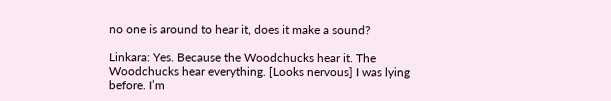no one is around to hear it, does it make a sound?

Linkara: Yes. Because the Woodchucks hear it. The Woodchucks hear everything. [Looks nervous] I was lying before. I’m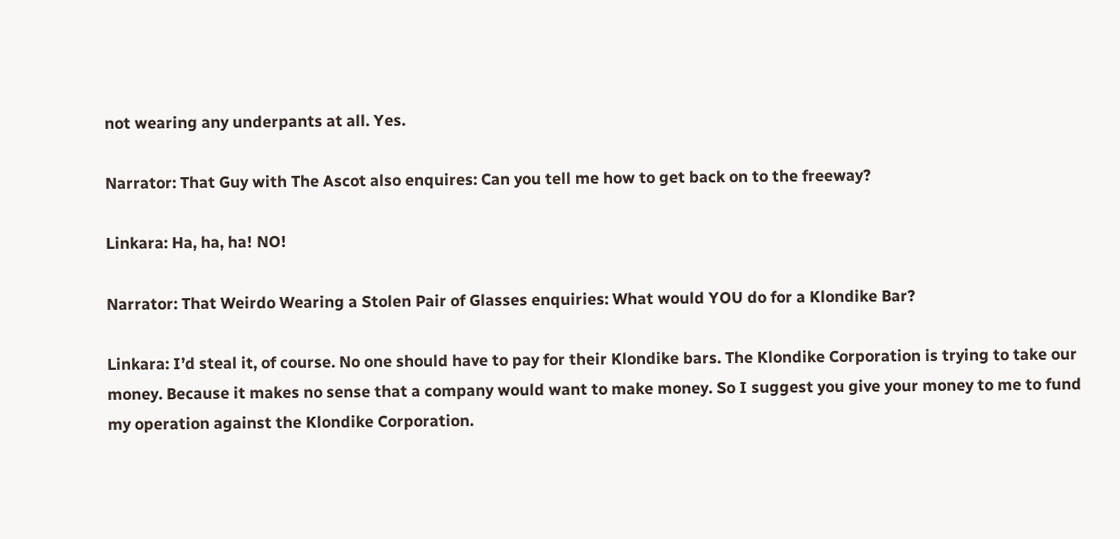not wearing any underpants at all. Yes.

Narrator: That Guy with The Ascot also enquires: Can you tell me how to get back on to the freeway?

Linkara: Ha, ha, ha! NO!

Narrator: That Weirdo Wearing a Stolen Pair of Glasses enquiries: What would YOU do for a Klondike Bar?

Linkara: I’d steal it, of course. No one should have to pay for their Klondike bars. The Klondike Corporation is trying to take our money. Because it makes no sense that a company would want to make money. So I suggest you give your money to me to fund my operation against the Klondike Corporation.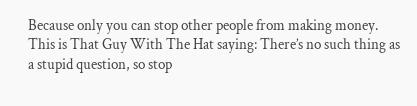Because only you can stop other people from making money. This is That Guy With The Hat saying: There’s no such thing as a stupid question, so stop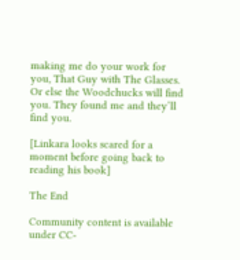making me do your work for you, That Guy with The Glasses. Or else the Woodchucks will find you. They found me and they’ll find you.

[Linkara looks scared for a moment before going back to reading his book]

The End

Community content is available under CC-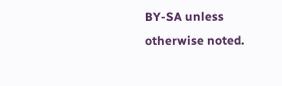BY-SA unless otherwise noted.